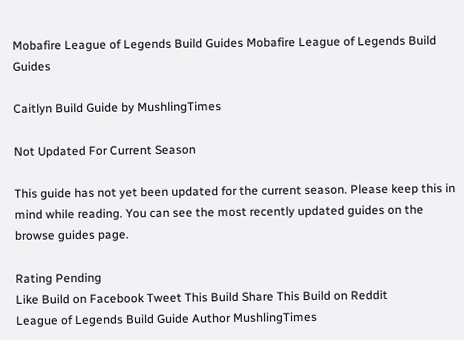Mobafire League of Legends Build Guides Mobafire League of Legends Build Guides

Caitlyn Build Guide by MushlingTimes

Not Updated For Current Season

This guide has not yet been updated for the current season. Please keep this in mind while reading. You can see the most recently updated guides on the browse guides page.

Rating Pending
Like Build on Facebook Tweet This Build Share This Build on Reddit
League of Legends Build Guide Author MushlingTimes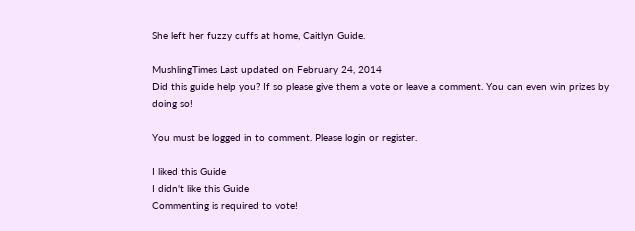She left her fuzzy cuffs at home, Caitlyn Guide.

MushlingTimes Last updated on February 24, 2014
Did this guide help you? If so please give them a vote or leave a comment. You can even win prizes by doing so!

You must be logged in to comment. Please login or register.

I liked this Guide
I didn't like this Guide
Commenting is required to vote!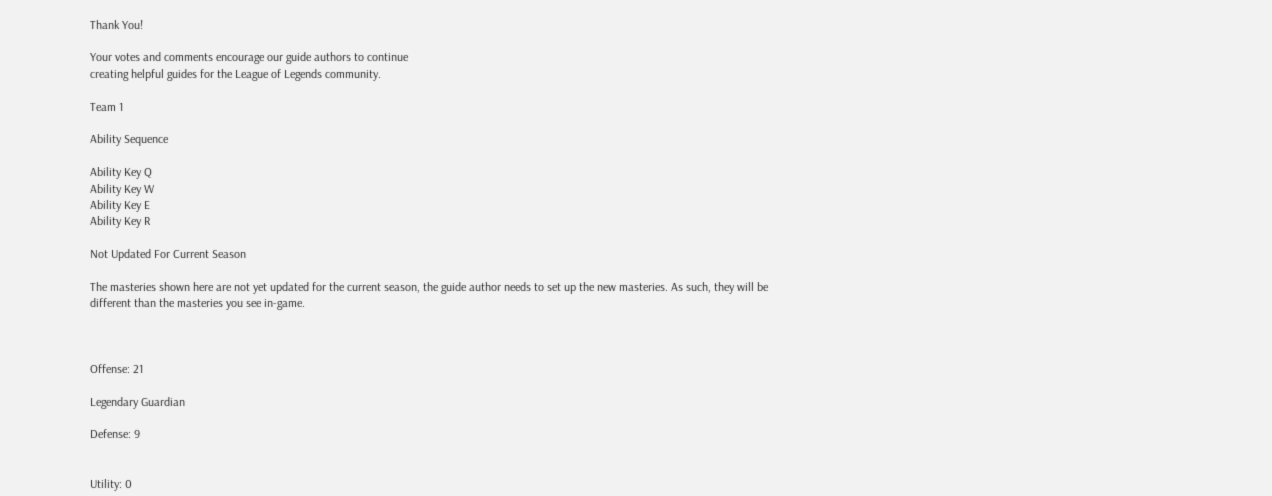Thank You!

Your votes and comments encourage our guide authors to continue
creating helpful guides for the League of Legends community.

Team 1

Ability Sequence

Ability Key Q
Ability Key W
Ability Key E
Ability Key R

Not Updated For Current Season

The masteries shown here are not yet updated for the current season, the guide author needs to set up the new masteries. As such, they will be different than the masteries you see in-game.



Offense: 21

Legendary Guardian

Defense: 9


Utility: 0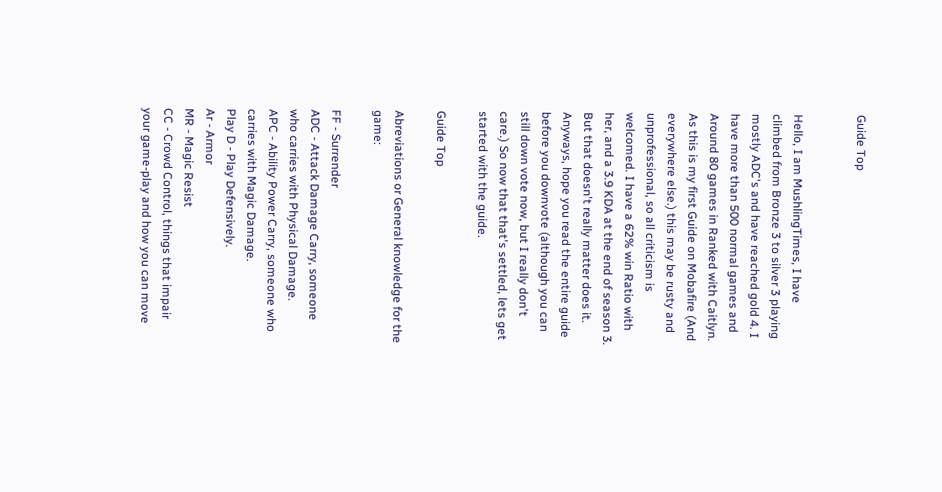Guide Top


Hello, I am MushlingTimes, I have climbed from Bronze 3 to silver 3 playing mostly ADC's and have reached gold 4. I have more than 500 normal games and Around 80 games in Ranked with Caitlyn. As this is my first Guide on Mobafire (And everywhere else.) this may be rusty and unprofessional, so all criticism is welcomed. I have a 62% win Ratio with her, and a 3.9 KDA at the end of season 3. But that doesn't really matter does it. Anyways, hope you read the entire guide before you downvote (although you can still down vote now, but I really don't care.) So now that that's settled, lets get started with the guide.

Guide Top

Abreviations or General knowledge for the game:

FF - Surrender
ADC - Attack Damage Carry, someone who carries with Physical Damage.
APC - Ability Power Carry, someone who carries with Magic Damage.
Play D - Play Defensively.
Ar - Armor
MR - Magic Resist
CC - Crowd Control, things that impair your game-play and how you can move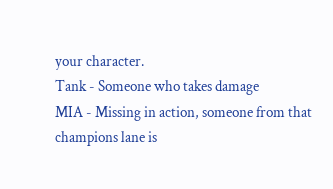your character.
Tank - Someone who takes damage
MIA - Missing in action, someone from that champions lane is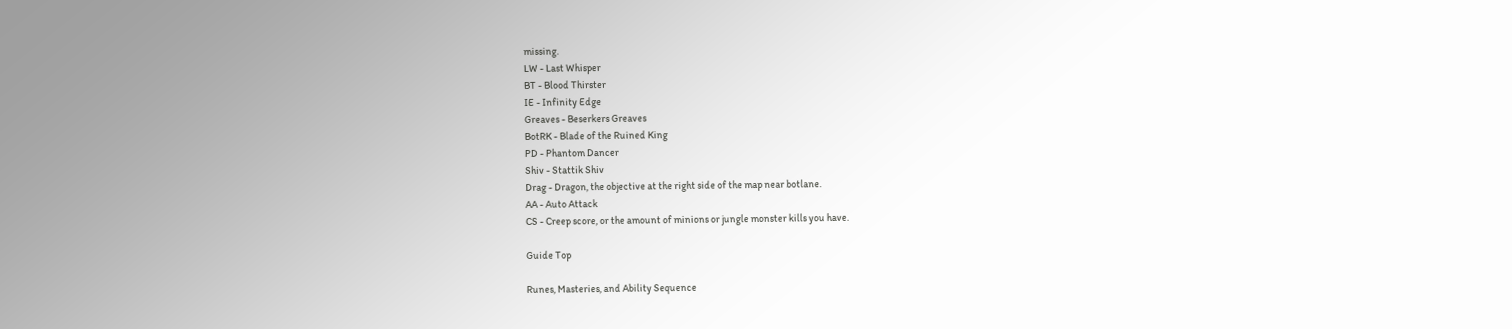missing.
LW - Last Whisper
BT - Blood Thirster
IE - Infinity Edge
Greaves - Beserkers Greaves
BotRK - Blade of the Ruined King
PD - Phantom Dancer
Shiv - Stattik Shiv
Drag - Dragon, the objective at the right side of the map near botlane.
AA - Auto Attack
CS - Creep score, or the amount of minions or jungle monster kills you have.

Guide Top

Runes, Masteries, and Ability Sequence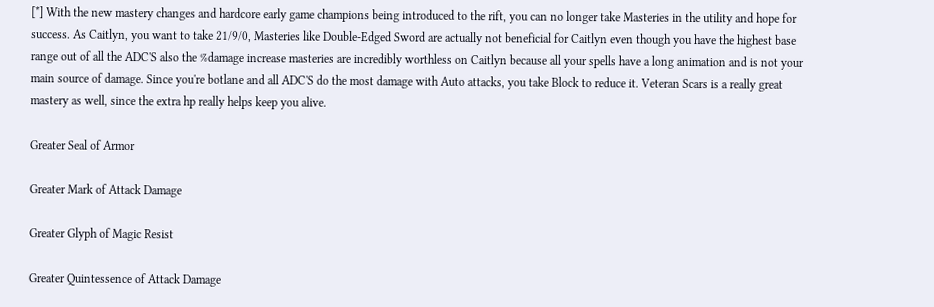[*] With the new mastery changes and hardcore early game champions being introduced to the rift, you can no longer take Masteries in the utility and hope for success. As Caitlyn, you want to take 21/9/0, Masteries like Double-Edged Sword are actually not beneficial for Caitlyn even though you have the highest base range out of all the ADC'S also the %damage increase masteries are incredibly worthless on Caitlyn because all your spells have a long animation and is not your main source of damage. Since you're botlane and all ADC'S do the most damage with Auto attacks, you take Block to reduce it. Veteran Scars is a really great mastery as well, since the extra hp really helps keep you alive.

Greater Seal of Armor

Greater Mark of Attack Damage

Greater Glyph of Magic Resist

Greater Quintessence of Attack Damage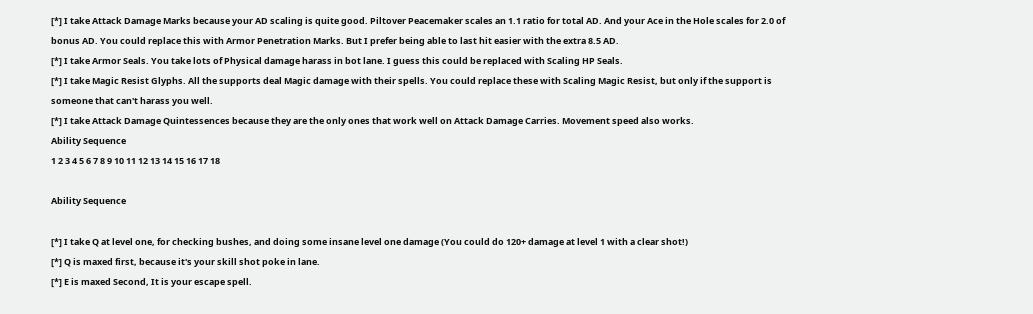[*] I take Attack Damage Marks because your AD scaling is quite good. Piltover Peacemaker scales an 1.1 ratio for total AD. And your Ace in the Hole scales for 2.0 of bonus AD. You could replace this with Armor Penetration Marks. But I prefer being able to last hit easier with the extra 8.5 AD.
[*] I take Armor Seals. You take lots of Physical damage harass in bot lane. I guess this could be replaced with Scaling HP Seals.
[*] I take Magic Resist Glyphs. All the supports deal Magic damage with their spells. You could replace these with Scaling Magic Resist, but only if the support is someone that can't harass you well.
[*] I take Attack Damage Quintessences because they are the only ones that work well on Attack Damage Carries. Movement speed also works.
Ability Sequence
1 2 3 4 5 6 7 8 9 10 11 12 13 14 15 16 17 18

Ability Sequence

[*] I take Q at level one, for checking bushes, and doing some insane level one damage (You could do 120+ damage at level 1 with a clear shot!)
[*] Q is maxed first, because it's your skill shot poke in lane.
[*] E is maxed Second, It is your escape spell.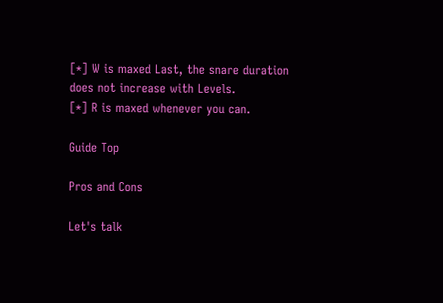[*] W is maxed Last, the snare duration does not increase with Levels.
[*] R is maxed whenever you can.

Guide Top

Pros and Cons

Let's talk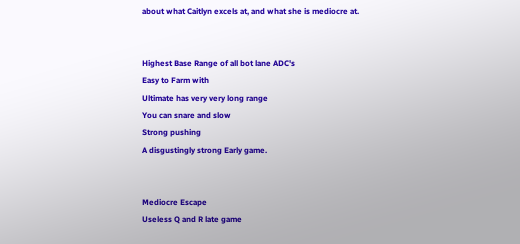about what Caitlyn excels at, and what she is mediocre at.


Highest Base Range of all bot lane ADC's
Easy to Farm with
Ultimate has very very long range
You can snare and slow
Strong pushing
A disgustingly strong Early game.


Mediocre Escape
Useless Q and R late game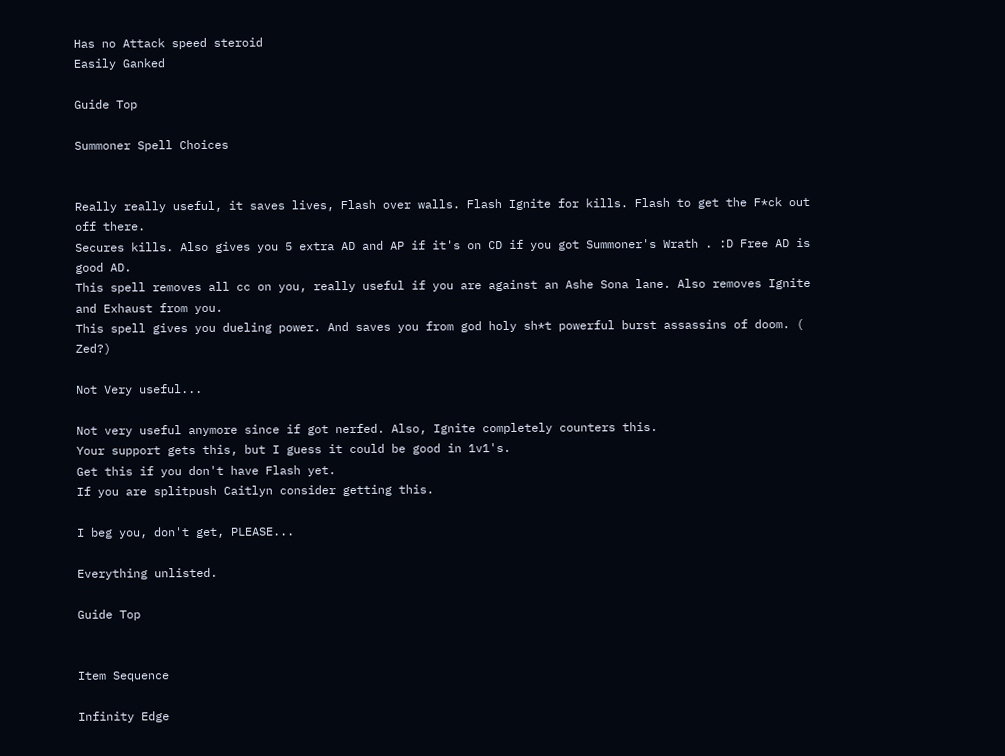Has no Attack speed steroid
Easily Ganked

Guide Top

Summoner Spell Choices


Really really useful, it saves lives, Flash over walls. Flash Ignite for kills. Flash to get the F*ck out off there.
Secures kills. Also gives you 5 extra AD and AP if it's on CD if you got Summoner's Wrath . :D Free AD is good AD.
This spell removes all cc on you, really useful if you are against an Ashe Sona lane. Also removes Ignite and Exhaust from you.
This spell gives you dueling power. And saves you from god holy sh*t powerful burst assassins of doom. ( Zed?)

Not Very useful...

Not very useful anymore since if got nerfed. Also, Ignite completely counters this.
Your support gets this, but I guess it could be good in 1v1's.
Get this if you don't have Flash yet.
If you are splitpush Caitlyn consider getting this.

I beg you, don't get, PLEASE...

Everything unlisted.

Guide Top


Item Sequence

Infinity Edge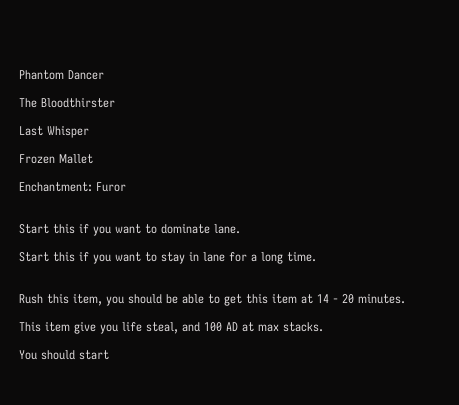Phantom Dancer

The Bloodthirster

Last Whisper

Frozen Mallet

Enchantment: Furor


Start this if you want to dominate lane.

Start this if you want to stay in lane for a long time.


Rush this item, you should be able to get this item at 14 - 20 minutes.

This item give you life steal, and 100 AD at max stacks.

You should start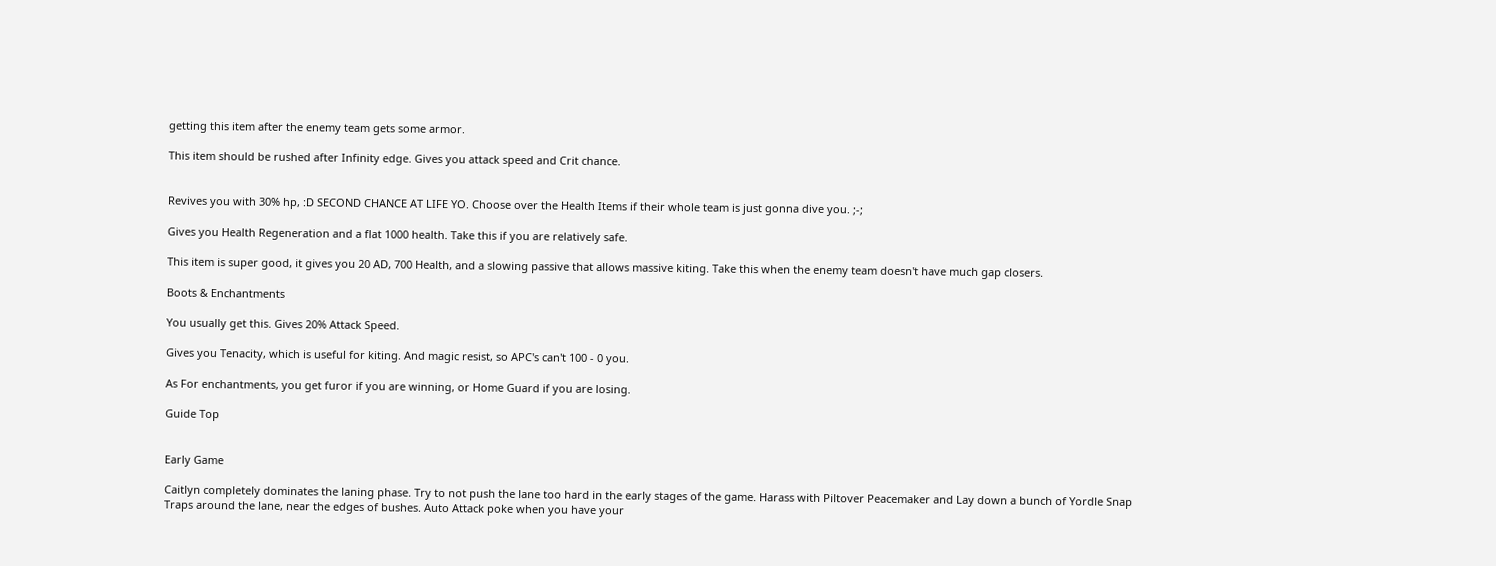getting this item after the enemy team gets some armor.

This item should be rushed after Infinity edge. Gives you attack speed and Crit chance.


Revives you with 30% hp, :D SECOND CHANCE AT LIFE YO. Choose over the Health Items if their whole team is just gonna dive you. ;-;

Gives you Health Regeneration and a flat 1000 health. Take this if you are relatively safe.

This item is super good, it gives you 20 AD, 700 Health, and a slowing passive that allows massive kiting. Take this when the enemy team doesn't have much gap closers.

Boots & Enchantments

You usually get this. Gives 20% Attack Speed.

Gives you Tenacity, which is useful for kiting. And magic resist, so APC's can't 100 - 0 you.

As For enchantments, you get furor if you are winning, or Home Guard if you are losing.

Guide Top


Early Game

Caitlyn completely dominates the laning phase. Try to not push the lane too hard in the early stages of the game. Harass with Piltover Peacemaker and Lay down a bunch of Yordle Snap Traps around the lane, near the edges of bushes. Auto Attack poke when you have your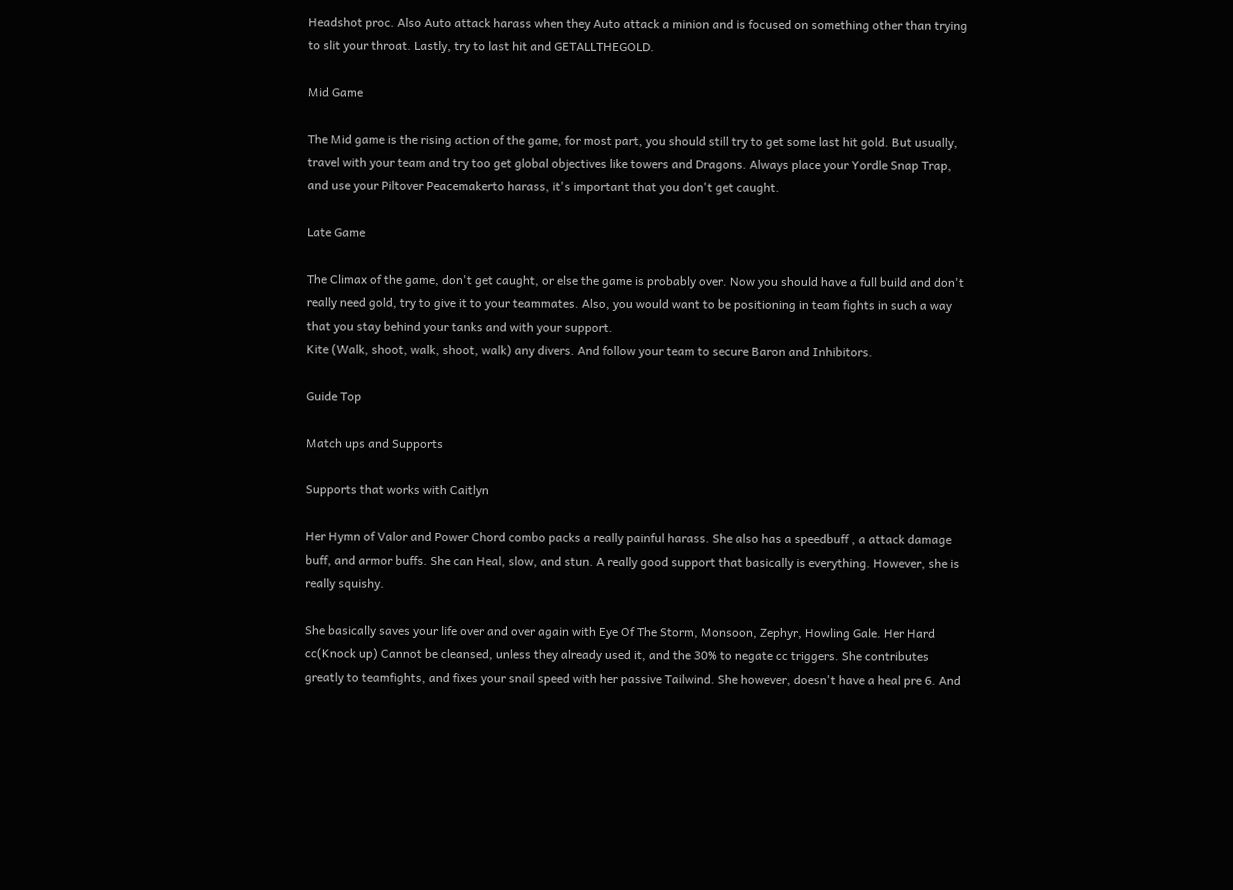Headshot proc. Also Auto attack harass when they Auto attack a minion and is focused on something other than trying to slit your throat. Lastly, try to last hit and GETALLTHEGOLD.

Mid Game

The Mid game is the rising action of the game, for most part, you should still try to get some last hit gold. But usually, travel with your team and try too get global objectives like towers and Dragons. Always place your Yordle Snap Trap, and use your Piltover Peacemakerto harass, it's important that you don't get caught.

Late Game

The Climax of the game, don't get caught, or else the game is probably over. Now you should have a full build and don't really need gold, try to give it to your teammates. Also, you would want to be positioning in team fights in such a way that you stay behind your tanks and with your support.
Kite (Walk, shoot, walk, shoot, walk) any divers. And follow your team to secure Baron and Inhibitors.

Guide Top

Match ups and Supports

Supports that works with Caitlyn

Her Hymn of Valor and Power Chord combo packs a really painful harass. She also has a speedbuff , a attack damage buff, and armor buffs. She can Heal, slow, and stun. A really good support that basically is everything. However, she is really squishy.

She basically saves your life over and over again with Eye Of The Storm, Monsoon, Zephyr, Howling Gale. Her Hard cc(Knock up) Cannot be cleansed, unless they already used it, and the 30% to negate cc triggers. She contributes greatly to teamfights, and fixes your snail speed with her passive Tailwind. She however, doesn't have a heal pre 6. And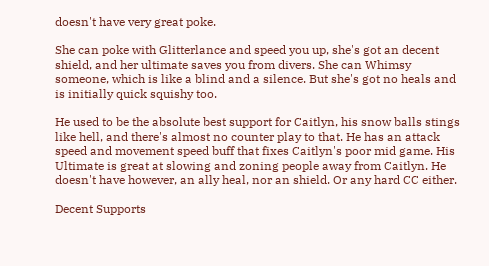doesn't have very great poke.

She can poke with Glitterlance and speed you up, she's got an decent shield, and her ultimate saves you from divers. She can Whimsy someone, which is like a blind and a silence. But she's got no heals and is initially quick squishy too.

He used to be the absolute best support for Caitlyn, his snow balls stings like hell, and there's almost no counter play to that. He has an attack speed and movement speed buff that fixes Caitlyn's poor mid game. His Ultimate is great at slowing and zoning people away from Caitlyn. He doesn't have however, an ally heal, nor an shield. Or any hard CC either.

Decent Supports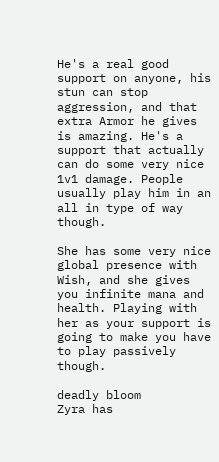He's a real good support on anyone, his stun can stop aggression, and that extra Armor he gives is amazing. He's a support that actually can do some very nice 1v1 damage. People usually play him in an all in type of way though.

She has some very nice global presence with Wish, and she gives you infinite mana and health. Playing with her as your support is going to make you have to play passively though.

deadly bloom
Zyra has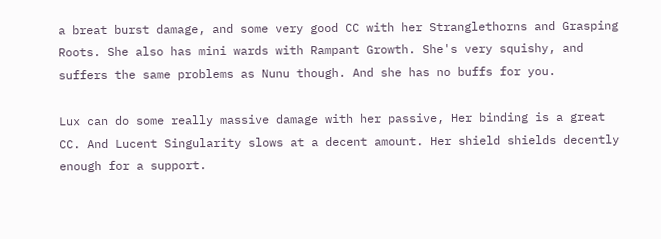a breat burst damage, and some very good CC with her Stranglethorns and Grasping Roots. She also has mini wards with Rampant Growth. She's very squishy, and suffers the same problems as Nunu though. And she has no buffs for you.

Lux can do some really massive damage with her passive, Her binding is a great CC. And Lucent Singularity slows at a decent amount. Her shield shields decently enough for a support.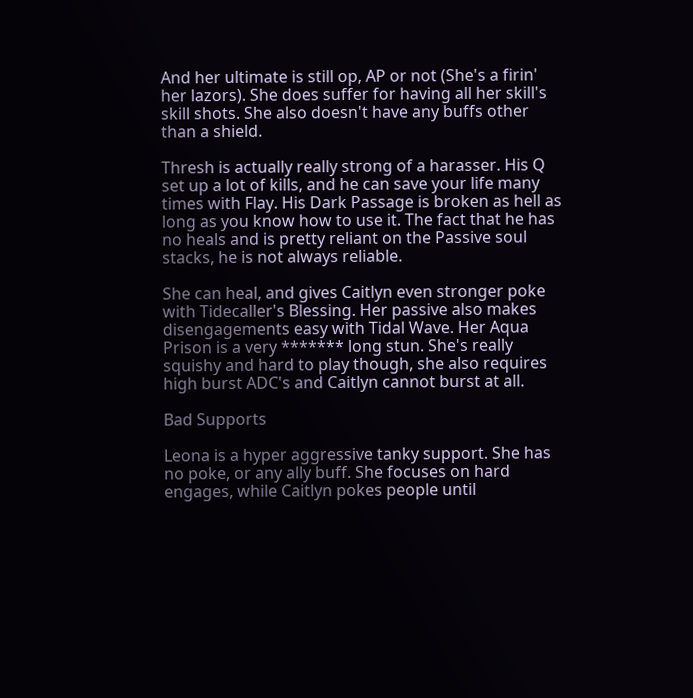And her ultimate is still op, AP or not (She's a firin' her lazors). She does suffer for having all her skill's skill shots. She also doesn't have any buffs other than a shield.

Thresh is actually really strong of a harasser. His Q set up a lot of kills, and he can save your life many times with Flay. His Dark Passage is broken as hell as long as you know how to use it. The fact that he has no heals and is pretty reliant on the Passive soul stacks, he is not always reliable.

She can heal, and gives Caitlyn even stronger poke with Tidecaller's Blessing. Her passive also makes disengagements easy with Tidal Wave. Her Aqua Prison is a very ******* long stun. She's really squishy and hard to play though, she also requires high burst ADC's and Caitlyn cannot burst at all.

Bad Supports

Leona is a hyper aggressive tanky support. She has no poke, or any ally buff. She focuses on hard engages, while Caitlyn pokes people until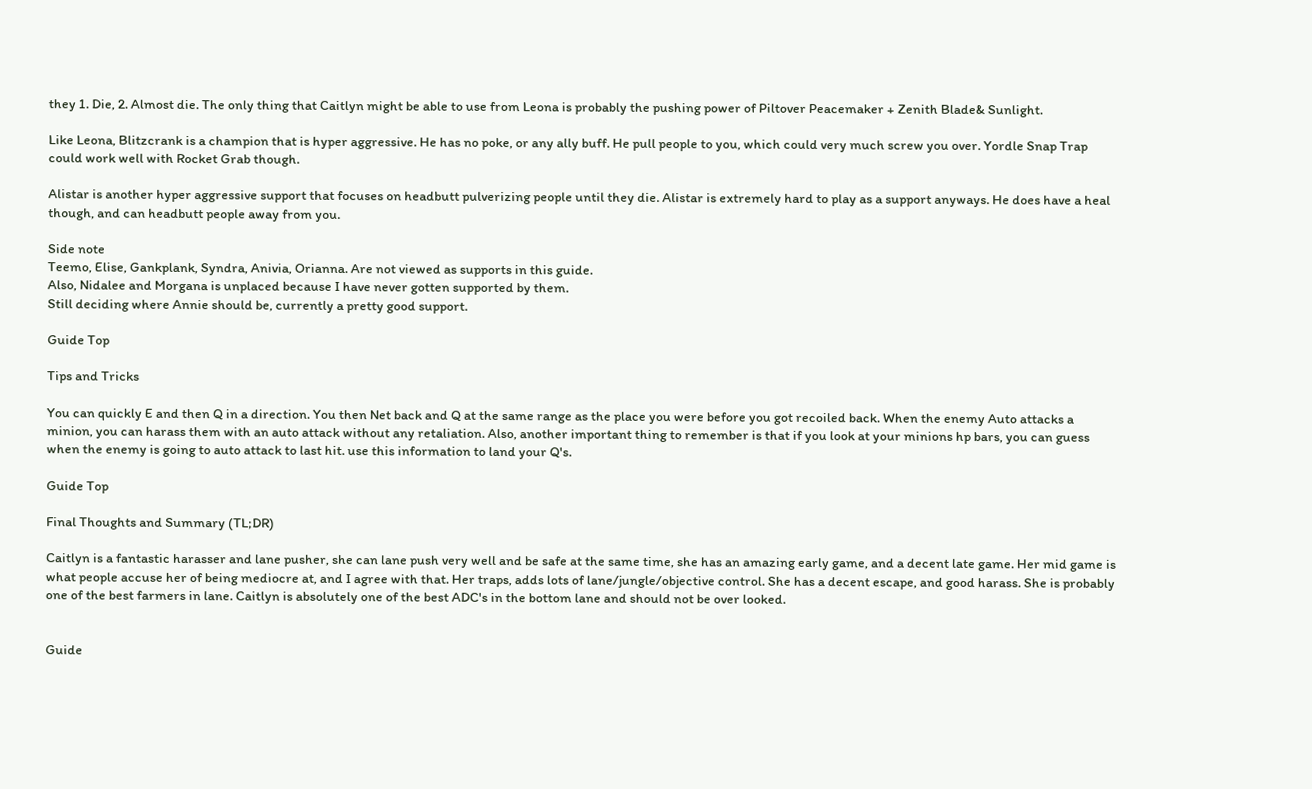they 1. Die, 2. Almost die. The only thing that Caitlyn might be able to use from Leona is probably the pushing power of Piltover Peacemaker + Zenith Blade& Sunlight.

Like Leona, Blitzcrank is a champion that is hyper aggressive. He has no poke, or any ally buff. He pull people to you, which could very much screw you over. Yordle Snap Trap could work well with Rocket Grab though.

Alistar is another hyper aggressive support that focuses on headbutt pulverizing people until they die. Alistar is extremely hard to play as a support anyways. He does have a heal though, and can headbutt people away from you.

Side note
Teemo, Elise, Gankplank, Syndra, Anivia, Orianna. Are not viewed as supports in this guide.
Also, Nidalee and Morgana is unplaced because I have never gotten supported by them.
Still deciding where Annie should be, currently a pretty good support.

Guide Top

Tips and Tricks

You can quickly E and then Q in a direction. You then Net back and Q at the same range as the place you were before you got recoiled back. When the enemy Auto attacks a minion, you can harass them with an auto attack without any retaliation. Also, another important thing to remember is that if you look at your minions hp bars, you can guess when the enemy is going to auto attack to last hit. use this information to land your Q's.

Guide Top

Final Thoughts and Summary (TL;DR)

Caitlyn is a fantastic harasser and lane pusher, she can lane push very well and be safe at the same time, she has an amazing early game, and a decent late game. Her mid game is what people accuse her of being mediocre at, and I agree with that. Her traps, adds lots of lane/jungle/objective control. She has a decent escape, and good harass. She is probably one of the best farmers in lane. Caitlyn is absolutely one of the best ADC's in the bottom lane and should not be over looked.


Guide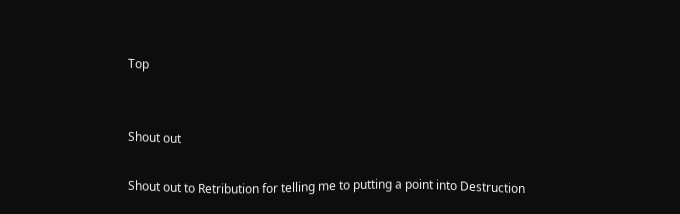Top


Shout out

Shout out to Retribution for telling me to putting a point into Destruction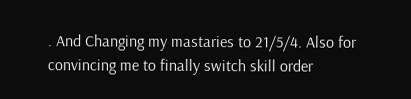. And Changing my mastaries to 21/5/4. Also for convincing me to finally switch skill order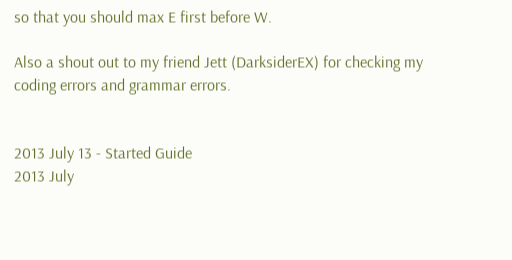so that you should max E first before W.

Also a shout out to my friend Jett (DarksiderEX) for checking my coding errors and grammar errors.


2013 July 13 - Started Guide
2013 July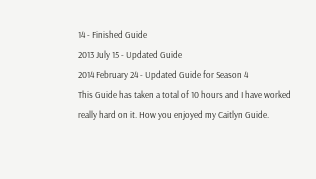14 - Finished Guide
2013 July 15 - Updated Guide
2014 February 24 - Updated Guide for Season 4
This Guide has taken a total of 10 hours and I have worked really hard on it. How you enjoyed my Caitlyn Guide.